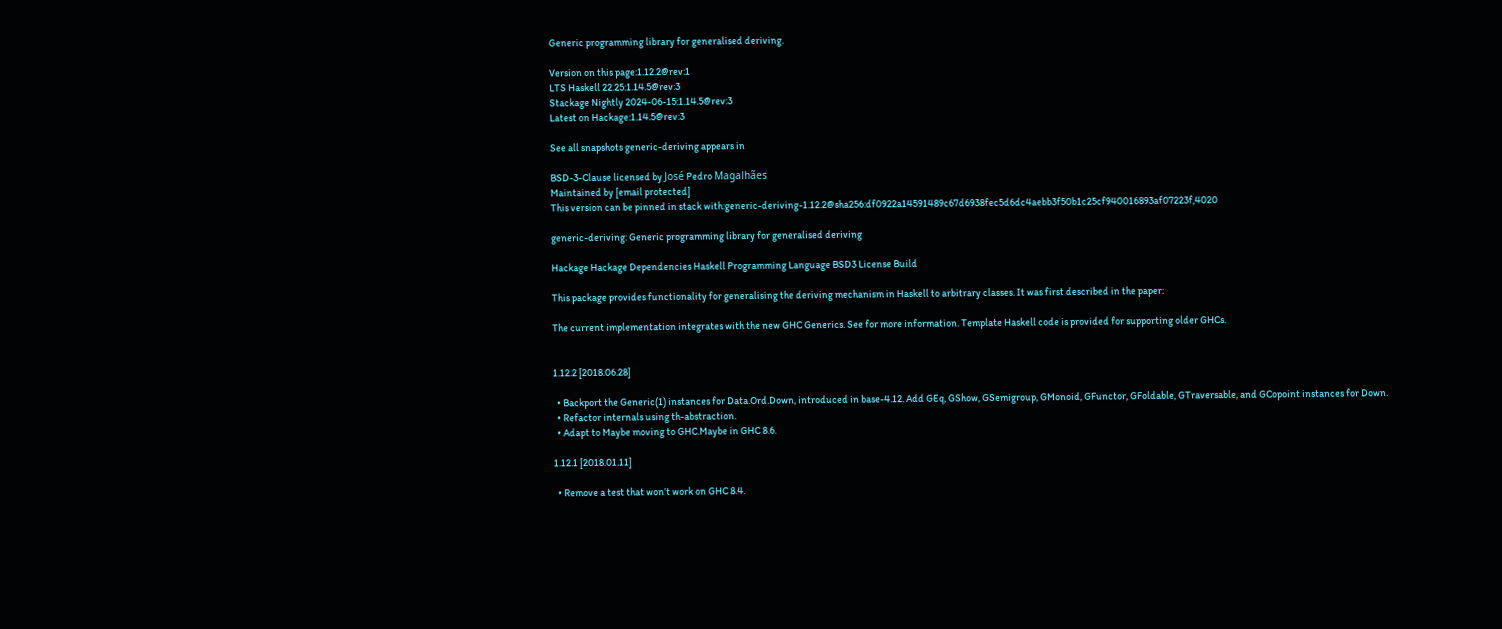Generic programming library for generalised deriving.

Version on this page:1.12.2@rev:1
LTS Haskell 22.25:1.14.5@rev:3
Stackage Nightly 2024-06-15:1.14.5@rev:3
Latest on Hackage:1.14.5@rev:3

See all snapshots generic-deriving appears in

BSD-3-Clause licensed by José Pedro Magalhães
Maintained by [email protected]
This version can be pinned in stack with:generic-deriving-1.12.2@sha256:df0922a14591489c67d6938fec5d6dc4aebb3f50b1c25cf940016893af07223f,4020

generic-deriving: Generic programming library for generalised deriving

Hackage Hackage Dependencies Haskell Programming Language BSD3 License Build

This package provides functionality for generalising the deriving mechanism in Haskell to arbitrary classes. It was first described in the paper:

The current implementation integrates with the new GHC Generics. See for more information. Template Haskell code is provided for supporting older GHCs.


1.12.2 [2018.06.28]

  • Backport the Generic(1) instances for Data.Ord.Down, introduced in base-4.12. Add GEq, GShow, GSemigroup, GMonoid, GFunctor, GFoldable, GTraversable, and GCopoint instances for Down.
  • Refactor internals using th-abstraction.
  • Adapt to Maybe moving to GHC.Maybe in GHC 8.6.

1.12.1 [2018.01.11]

  • Remove a test that won’t work on GHC 8.4.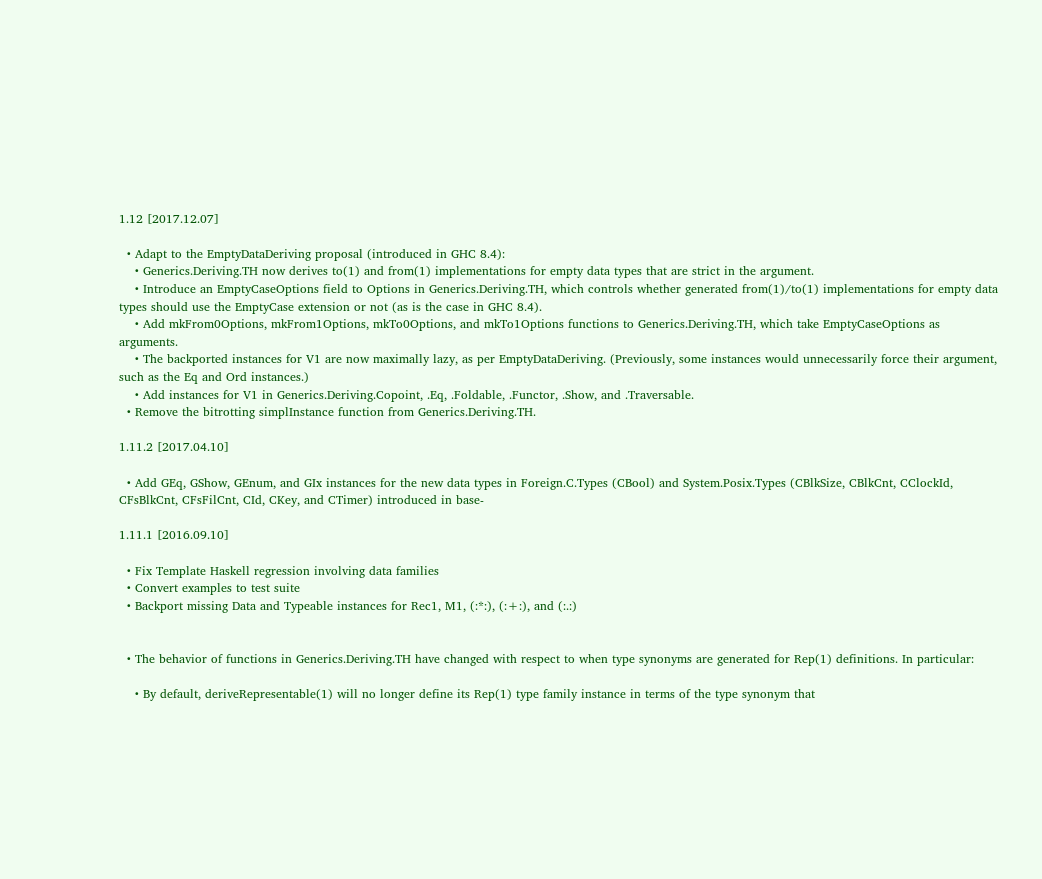1.12 [2017.12.07]

  • Adapt to the EmptyDataDeriving proposal (introduced in GHC 8.4):
    • Generics.Deriving.TH now derives to(1) and from(1) implementations for empty data types that are strict in the argument.
    • Introduce an EmptyCaseOptions field to Options in Generics.Deriving.TH, which controls whether generated from(1)/to(1) implementations for empty data types should use the EmptyCase extension or not (as is the case in GHC 8.4).
    • Add mkFrom0Options, mkFrom1Options, mkTo0Options, and mkTo1Options functions to Generics.Deriving.TH, which take EmptyCaseOptions as arguments.
    • The backported instances for V1 are now maximally lazy, as per EmptyDataDeriving. (Previously, some instances would unnecessarily force their argument, such as the Eq and Ord instances.)
    • Add instances for V1 in Generics.Deriving.Copoint, .Eq, .Foldable, .Functor, .Show, and .Traversable.
  • Remove the bitrotting simplInstance function from Generics.Deriving.TH.

1.11.2 [2017.04.10]

  • Add GEq, GShow, GEnum, and GIx instances for the new data types in Foreign.C.Types (CBool) and System.Posix.Types (CBlkSize, CBlkCnt, CClockId, CFsBlkCnt, CFsFilCnt, CId, CKey, and CTimer) introduced in base-

1.11.1 [2016.09.10]

  • Fix Template Haskell regression involving data families
  • Convert examples to test suite
  • Backport missing Data and Typeable instances for Rec1, M1, (:*:), (:+:), and (:.:)


  • The behavior of functions in Generics.Deriving.TH have changed with respect to when type synonyms are generated for Rep(1) definitions. In particular:

    • By default, deriveRepresentable(1) will no longer define its Rep(1) type family instance in terms of the type synonym that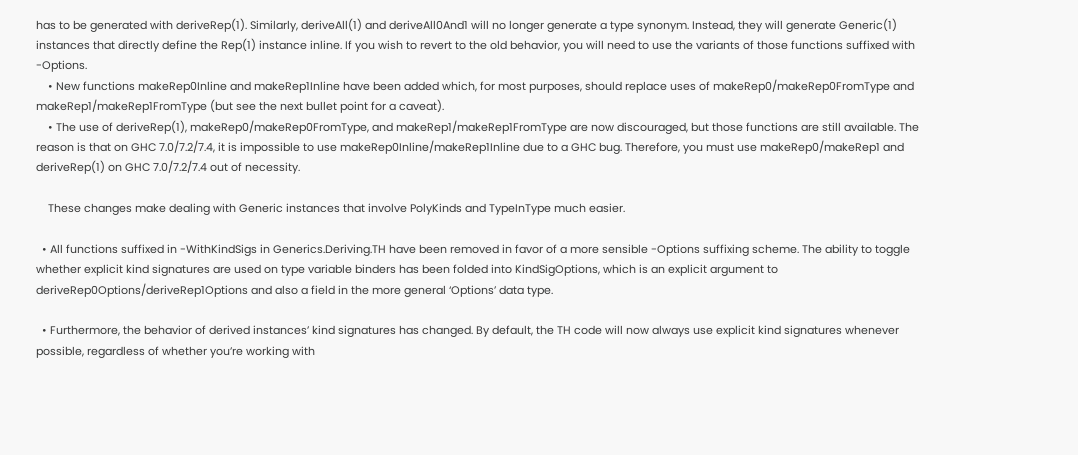has to be generated with deriveRep(1). Similarly, deriveAll(1) and deriveAll0And1 will no longer generate a type synonym. Instead, they will generate Generic(1) instances that directly define the Rep(1) instance inline. If you wish to revert to the old behavior, you will need to use the variants of those functions suffixed with -Options.
    • New functions makeRep0Inline and makeRep1Inline have been added which, for most purposes, should replace uses of makeRep0/makeRep0FromType and makeRep1/makeRep1FromType (but see the next bullet point for a caveat).
    • The use of deriveRep(1), makeRep0/makeRep0FromType, and makeRep1/makeRep1FromType are now discouraged, but those functions are still available. The reason is that on GHC 7.0/7.2/7.4, it is impossible to use makeRep0Inline/makeRep1Inline due to a GHC bug. Therefore, you must use makeRep0/makeRep1 and deriveRep(1) on GHC 7.0/7.2/7.4 out of necessity.

    These changes make dealing with Generic instances that involve PolyKinds and TypeInType much easier.

  • All functions suffixed in -WithKindSigs in Generics.Deriving.TH have been removed in favor of a more sensible -Options suffixing scheme. The ability to toggle whether explicit kind signatures are used on type variable binders has been folded into KindSigOptions, which is an explicit argument to deriveRep0Options/deriveRep1Options and also a field in the more general ‘Options’ data type.

  • Furthermore, the behavior of derived instances’ kind signatures has changed. By default, the TH code will now always use explicit kind signatures whenever possible, regardless of whether you’re working with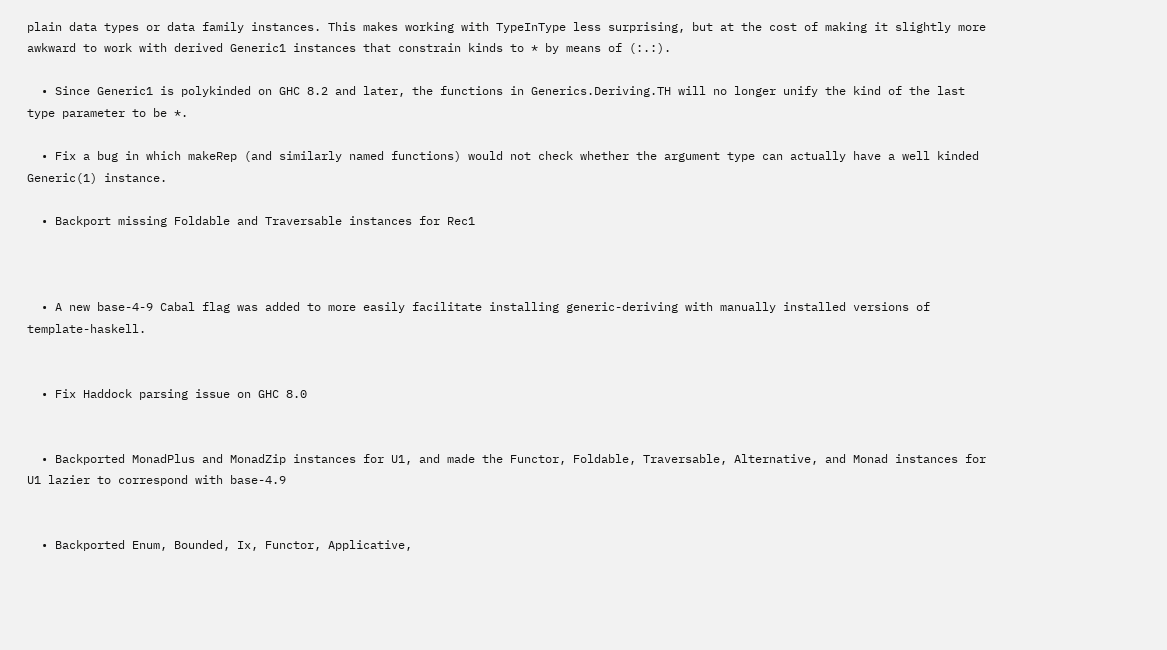plain data types or data family instances. This makes working with TypeInType less surprising, but at the cost of making it slightly more awkward to work with derived Generic1 instances that constrain kinds to * by means of (:.:).

  • Since Generic1 is polykinded on GHC 8.2 and later, the functions in Generics.Deriving.TH will no longer unify the kind of the last type parameter to be *.

  • Fix a bug in which makeRep (and similarly named functions) would not check whether the argument type can actually have a well kinded Generic(1) instance.

  • Backport missing Foldable and Traversable instances for Rec1



  • A new base-4-9 Cabal flag was added to more easily facilitate installing generic-deriving with manually installed versions of template-haskell.


  • Fix Haddock parsing issue on GHC 8.0


  • Backported MonadPlus and MonadZip instances for U1, and made the Functor, Foldable, Traversable, Alternative, and Monad instances for U1 lazier to correspond with base-4.9


  • Backported Enum, Bounded, Ix, Functor, Applicative,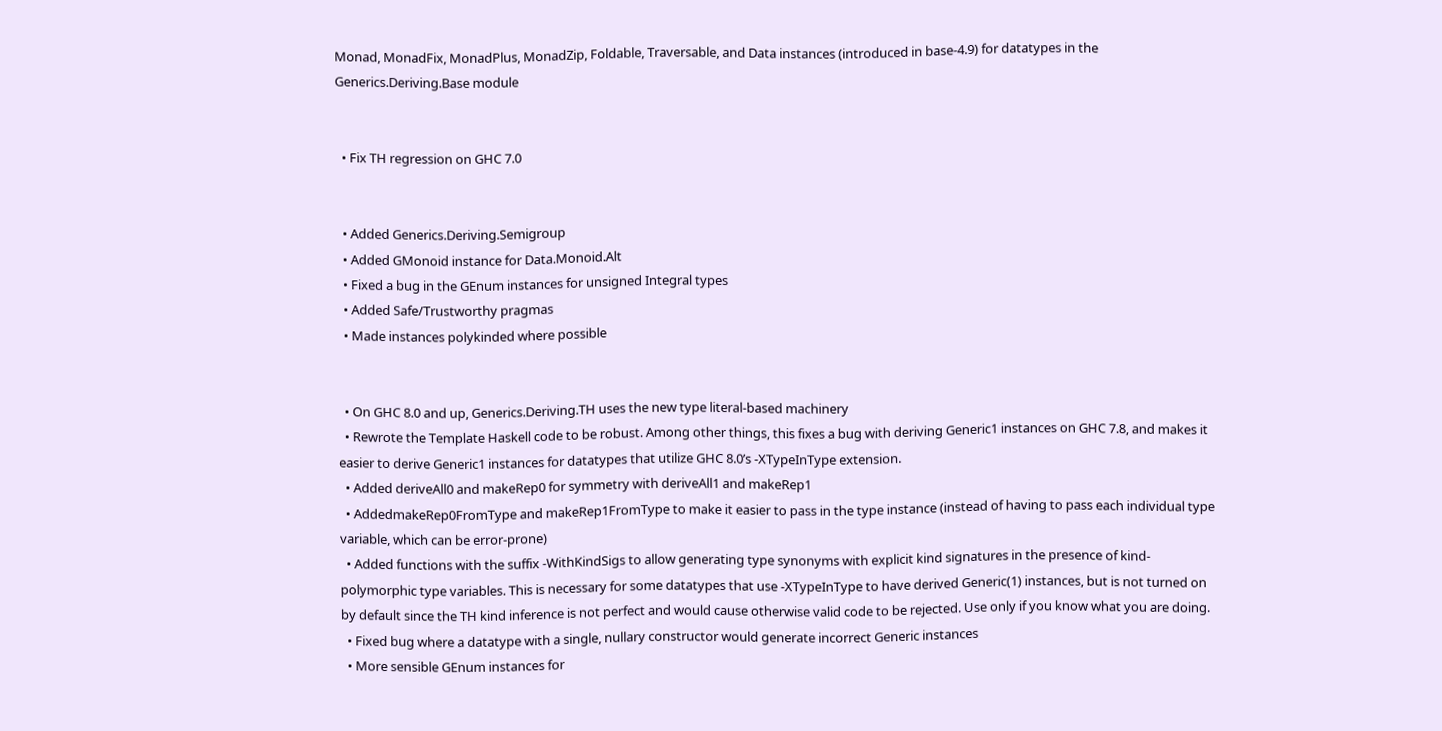Monad, MonadFix, MonadPlus, MonadZip, Foldable, Traversable, and Data instances (introduced in base-4.9) for datatypes in the Generics.Deriving.Base module


  • Fix TH regression on GHC 7.0


  • Added Generics.Deriving.Semigroup
  • Added GMonoid instance for Data.Monoid.Alt
  • Fixed a bug in the GEnum instances for unsigned Integral types
  • Added Safe/Trustworthy pragmas
  • Made instances polykinded where possible


  • On GHC 8.0 and up, Generics.Deriving.TH uses the new type literal-based machinery
  • Rewrote the Template Haskell code to be robust. Among other things, this fixes a bug with deriving Generic1 instances on GHC 7.8, and makes it easier to derive Generic1 instances for datatypes that utilize GHC 8.0’s -XTypeInType extension.
  • Added deriveAll0 and makeRep0 for symmetry with deriveAll1 and makeRep1
  • AddedmakeRep0FromType and makeRep1FromType to make it easier to pass in the type instance (instead of having to pass each individual type variable, which can be error-prone)
  • Added functions with the suffix -WithKindSigs to allow generating type synonyms with explicit kind signatures in the presence of kind-polymorphic type variables. This is necessary for some datatypes that use -XTypeInType to have derived Generic(1) instances, but is not turned on by default since the TH kind inference is not perfect and would cause otherwise valid code to be rejected. Use only if you know what you are doing.
  • Fixed bug where a datatype with a single, nullary constructor would generate incorrect Generic instances
  • More sensible GEnum instances for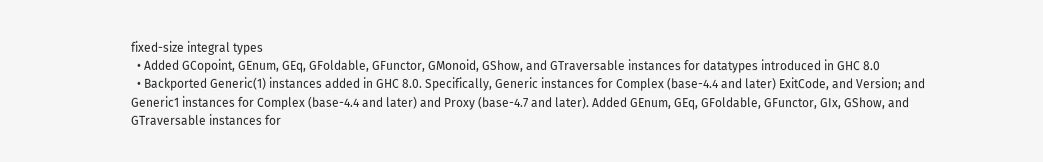fixed-size integral types
  • Added GCopoint, GEnum, GEq, GFoldable, GFunctor, GMonoid, GShow, and GTraversable instances for datatypes introduced in GHC 8.0
  • Backported Generic(1) instances added in GHC 8.0. Specifically, Generic instances for Complex (base-4.4 and later) ExitCode, and Version; and Generic1 instances for Complex (base-4.4 and later) and Proxy (base-4.7 and later). Added GEnum, GEq, GFoldable, GFunctor, GIx, GShow, and GTraversable instances for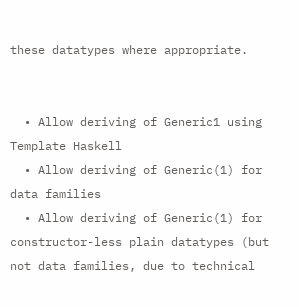these datatypes where appropriate.


  • Allow deriving of Generic1 using Template Haskell
  • Allow deriving of Generic(1) for data families
  • Allow deriving of Generic(1) for constructor-less plain datatypes (but not data families, due to technical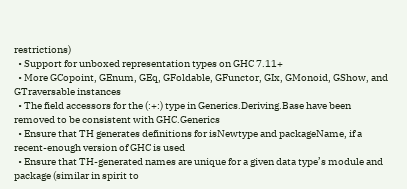restrictions)
  • Support for unboxed representation types on GHC 7.11+
  • More GCopoint, GEnum, GEq, GFoldable, GFunctor, GIx, GMonoid, GShow, and GTraversable instances
  • The field accessors for the (:+:) type in Generics.Deriving.Base have been removed to be consistent with GHC.Generics
  • Ensure that TH generates definitions for isNewtype and packageName, if a recent-enough version of GHC is used
  • Ensure that TH-generated names are unique for a given data type’s module and package (similar in spirit to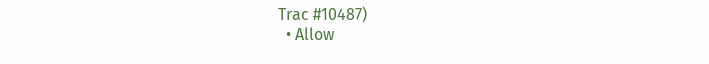Trac #10487)
  • Allow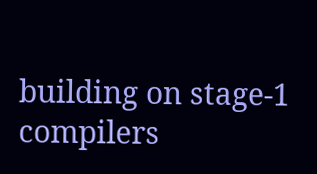building on stage-1 compilers